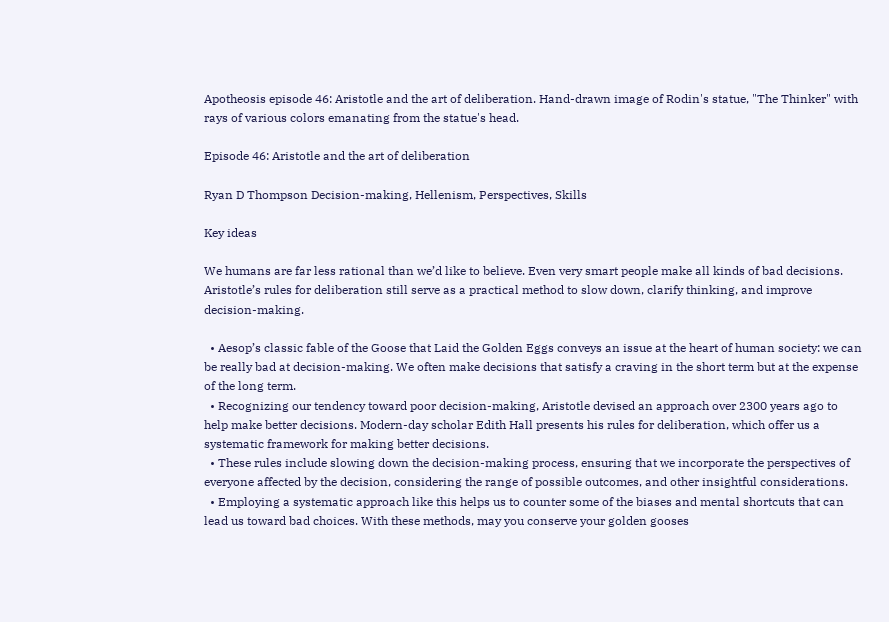Apotheosis episode 46: Aristotle and the art of deliberation. Hand-drawn image of Rodin's statue, "The Thinker" with rays of various colors emanating from the statue's head.

Episode 46: Aristotle and the art of deliberation

Ryan D Thompson Decision-making, Hellenism, Perspectives, Skills

Key ideas

We humans are far less rational than we’d like to believe. Even very smart people make all kinds of bad decisions. Aristotle’s rules for deliberation still serve as a practical method to slow down, clarify thinking, and improve decision-making.

  • Aesop’s classic fable of the Goose that Laid the Golden Eggs conveys an issue at the heart of human society: we can be really bad at decision-making. We often make decisions that satisfy a craving in the short term but at the expense of the long term.
  • Recognizing our tendency toward poor decision-making, Aristotle devised an approach over 2300 years ago to help make better decisions. Modern-day scholar Edith Hall presents his rules for deliberation, which offer us a systematic framework for making better decisions.
  • These rules include slowing down the decision-making process, ensuring that we incorporate the perspectives of everyone affected by the decision, considering the range of possible outcomes, and other insightful considerations.
  • Employing a systematic approach like this helps us to counter some of the biases and mental shortcuts that can lead us toward bad choices. With these methods, may you conserve your golden gooses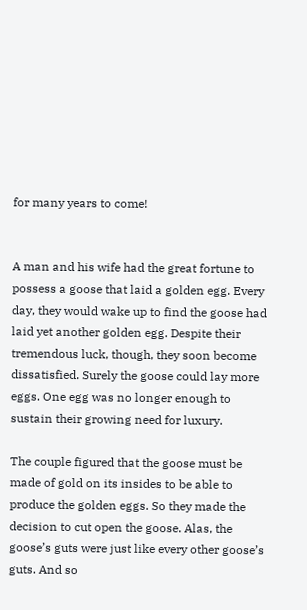for many years to come!


A man and his wife had the great fortune to possess a goose that laid a golden egg. Every day, they would wake up to find the goose had laid yet another golden egg. Despite their tremendous luck, though, they soon become dissatisfied. Surely the goose could lay more eggs. One egg was no longer enough to sustain their growing need for luxury.

The couple figured that the goose must be made of gold on its insides to be able to produce the golden eggs. So they made the decision to cut open the goose. Alas, the goose’s guts were just like every other goose’s guts. And so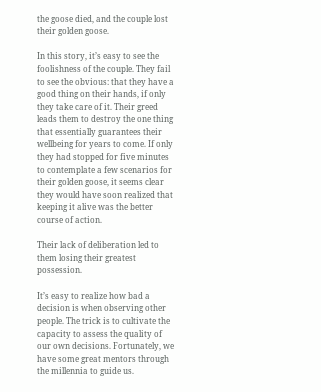the goose died, and the couple lost their golden goose.

In this story, it’s easy to see the foolishness of the couple. They fail to see the obvious: that they have a good thing on their hands, if only they take care of it. Their greed leads them to destroy the one thing that essentially guarantees their wellbeing for years to come. If only they had stopped for five minutes to contemplate a few scenarios for their golden goose, it seems clear they would have soon realized that keeping it alive was the better course of action.

Their lack of deliberation led to them losing their greatest possession.

It’s easy to realize how bad a decision is when observing other people. The trick is to cultivate the capacity to assess the quality of our own decisions. Fortunately, we have some great mentors through the millennia to guide us.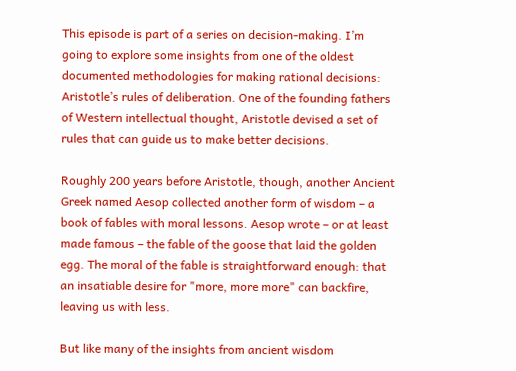This episode is part of a series on decision-making. I’m going to explore some insights from one of the oldest documented methodologies for making rational decisions: Aristotle’s rules of deliberation. One of the founding fathers of Western intellectual thought, Aristotle devised a set of rules that can guide us to make better decisions.

Roughly 200 years before Aristotle, though, another Ancient Greek named Aesop collected another form of wisdom – a book of fables with moral lessons. Aesop wrote – or at least made famous – the fable of the goose that laid the golden egg. The moral of the fable is straightforward enough: that an insatiable desire for "more, more more" can backfire, leaving us with less.

But like many of the insights from ancient wisdom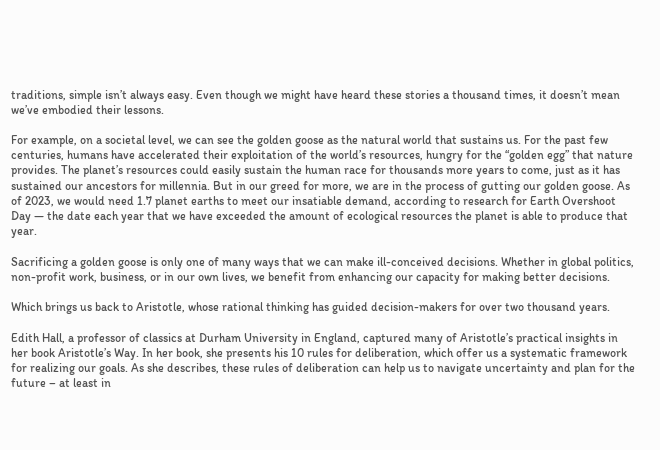traditions, simple isn’t always easy. Even though we might have heard these stories a thousand times, it doesn’t mean we’ve embodied their lessons.

For example, on a societal level, we can see the golden goose as the natural world that sustains us. For the past few centuries, humans have accelerated their exploitation of the world’s resources, hungry for the “golden egg” that nature provides. The planet’s resources could easily sustain the human race for thousands more years to come, just as it has sustained our ancestors for millennia. But in our greed for more, we are in the process of gutting our golden goose. As of 2023, we would need 1.7 planet earths to meet our insatiable demand, according to research for Earth Overshoot Day — the date each year that we have exceeded the amount of ecological resources the planet is able to produce that year.

Sacrificing a golden goose is only one of many ways that we can make ill-conceived decisions. Whether in global politics, non-profit work, business, or in our own lives, we benefit from enhancing our capacity for making better decisions.

Which brings us back to Aristotle, whose rational thinking has guided decision-makers for over two thousand years.

Edith Hall, a professor of classics at Durham University in England, captured many of Aristotle’s practical insights in her book Aristotle’s Way. In her book, she presents his 10 rules for deliberation, which offer us a systematic framework for realizing our goals. As she describes, these rules of deliberation can help us to navigate uncertainty and plan for the future – at least in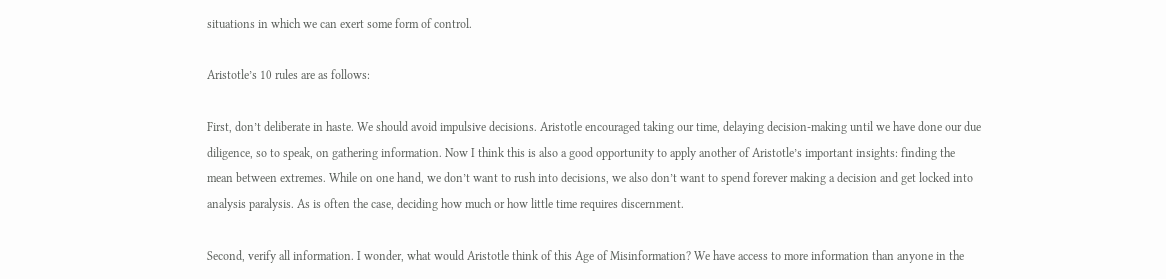situations in which we can exert some form of control.

Aristotle’s 10 rules are as follows:

First, don’t deliberate in haste. We should avoid impulsive decisions. Aristotle encouraged taking our time, delaying decision-making until we have done our due diligence, so to speak, on gathering information. Now I think this is also a good opportunity to apply another of Aristotle’s important insights: finding the mean between extremes. While on one hand, we don’t want to rush into decisions, we also don’t want to spend forever making a decision and get locked into analysis paralysis. As is often the case, deciding how much or how little time requires discernment.

Second, verify all information. I wonder, what would Aristotle think of this Age of Misinformation? We have access to more information than anyone in the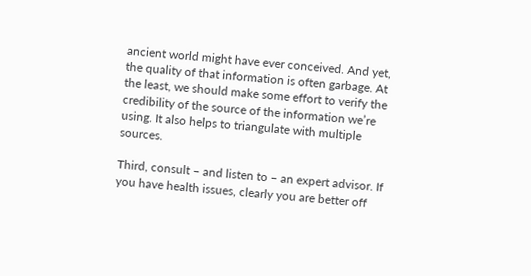ancient world might have ever conceived. And yet, the quality of that information is often garbage. At the least, we should make some effort to verify the credibility of the source of the information we’re using. It also helps to triangulate with multiple sources.

Third, consult – and listen to – an expert advisor. If you have health issues, clearly you are better off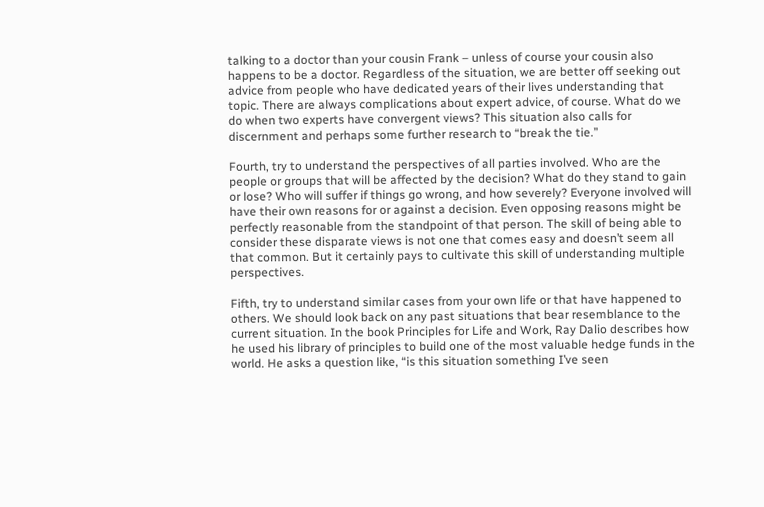talking to a doctor than your cousin Frank – unless of course your cousin also happens to be a doctor. Regardless of the situation, we are better off seeking out advice from people who have dedicated years of their lives understanding that topic. There are always complications about expert advice, of course. What do we do when two experts have convergent views? This situation also calls for discernment and perhaps some further research to “break the tie.”

Fourth, try to understand the perspectives of all parties involved. Who are the people or groups that will be affected by the decision? What do they stand to gain or lose? Who will suffer if things go wrong, and how severely? Everyone involved will have their own reasons for or against a decision. Even opposing reasons might be perfectly reasonable from the standpoint of that person. The skill of being able to consider these disparate views is not one that comes easy and doesn’t seem all that common. But it certainly pays to cultivate this skill of understanding multiple perspectives.

Fifth, try to understand similar cases from your own life or that have happened to others. We should look back on any past situations that bear resemblance to the current situation. In the book Principles for Life and Work, Ray Dalio describes how he used his library of principles to build one of the most valuable hedge funds in the world. He asks a question like, “is this situation something I’ve seen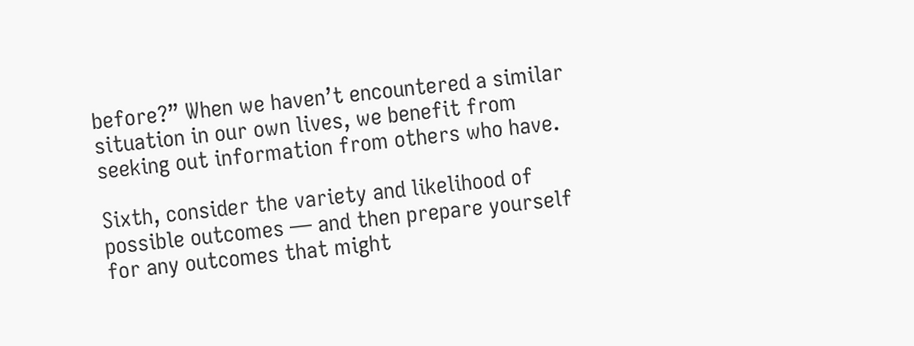before?” When we haven’t encountered a similar situation in our own lives, we benefit from seeking out information from others who have.

Sixth, consider the variety and likelihood of possible outcomes — and then prepare yourself for any outcomes that might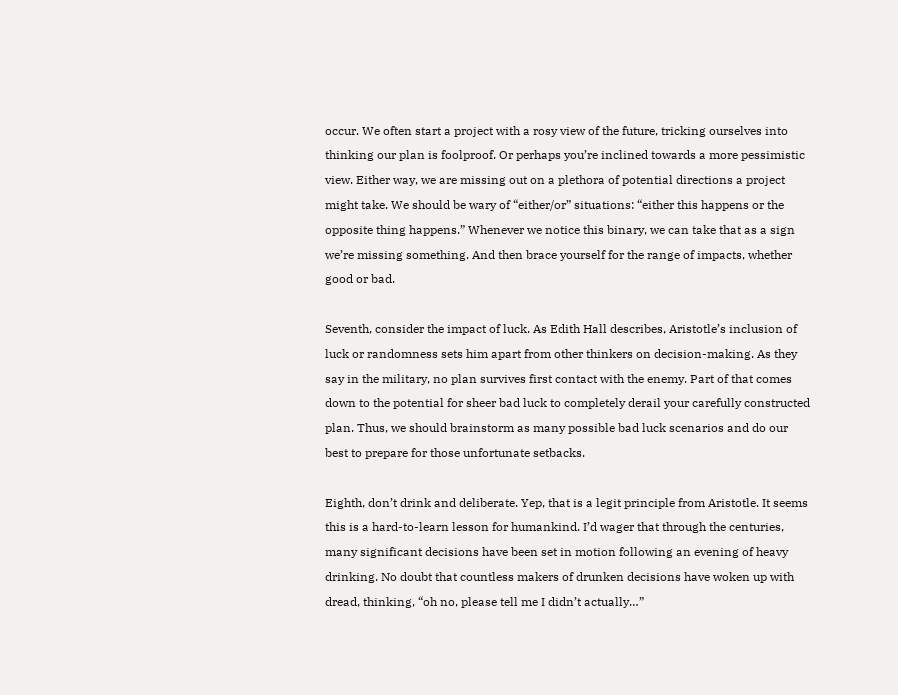occur. We often start a project with a rosy view of the future, tricking ourselves into thinking our plan is foolproof. Or perhaps you’re inclined towards a more pessimistic view. Either way, we are missing out on a plethora of potential directions a project might take. We should be wary of “either/or” situations: “either this happens or the opposite thing happens.” Whenever we notice this binary, we can take that as a sign we’re missing something. And then brace yourself for the range of impacts, whether good or bad.

Seventh, consider the impact of luck. As Edith Hall describes, Aristotle’s inclusion of luck or randomness sets him apart from other thinkers on decision-making. As they say in the military, no plan survives first contact with the enemy. Part of that comes down to the potential for sheer bad luck to completely derail your carefully constructed plan. Thus, we should brainstorm as many possible bad luck scenarios and do our best to prepare for those unfortunate setbacks.

Eighth, don’t drink and deliberate. Yep, that is a legit principle from Aristotle. It seems this is a hard-to-learn lesson for humankind. I’d wager that through the centuries, many significant decisions have been set in motion following an evening of heavy drinking. No doubt that countless makers of drunken decisions have woken up with dread, thinking, “oh no, please tell me I didn’t actually…”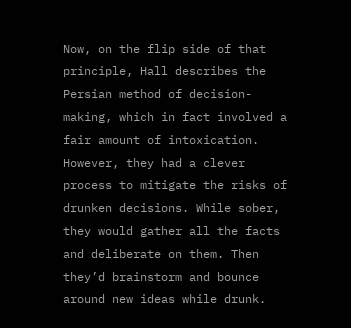Now, on the flip side of that principle, Hall describes the Persian method of decision-making, which in fact involved a fair amount of intoxication. However, they had a clever process to mitigate the risks of drunken decisions. While sober, they would gather all the facts and deliberate on them. Then they’d brainstorm and bounce around new ideas while drunk.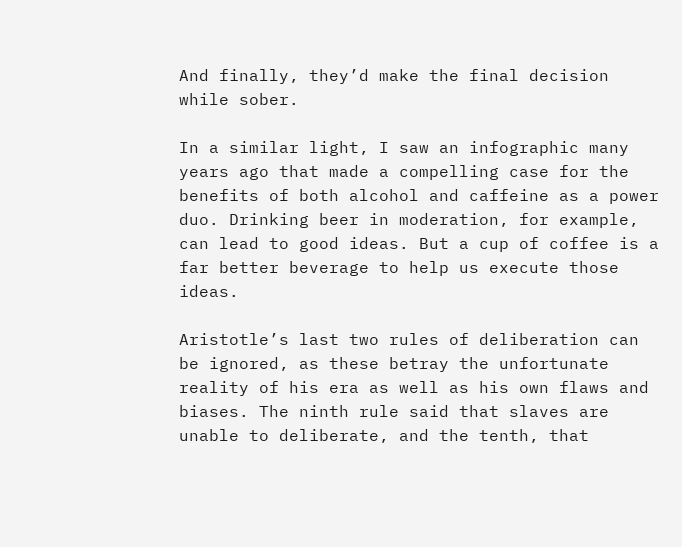And finally, they’d make the final decision while sober.

In a similar light, I saw an infographic many years ago that made a compelling case for the benefits of both alcohol and caffeine as a power duo. Drinking beer in moderation, for example, can lead to good ideas. But a cup of coffee is a far better beverage to help us execute those ideas.

Aristotle’s last two rules of deliberation can be ignored, as these betray the unfortunate reality of his era as well as his own flaws and biases. The ninth rule said that slaves are unable to deliberate, and the tenth, that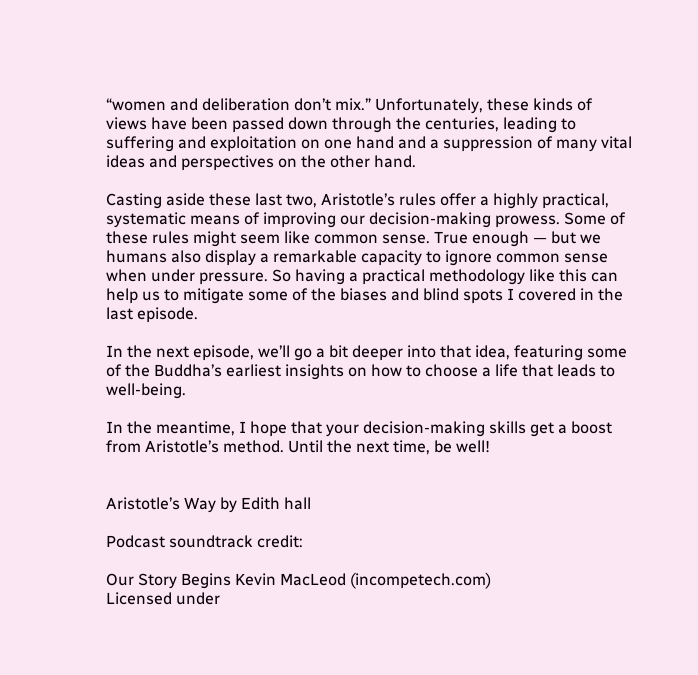“women and deliberation don’t mix.” Unfortunately, these kinds of views have been passed down through the centuries, leading to suffering and exploitation on one hand and a suppression of many vital ideas and perspectives on the other hand.

Casting aside these last two, Aristotle’s rules offer a highly practical, systematic means of improving our decision-making prowess. Some of these rules might seem like common sense. True enough — but we humans also display a remarkable capacity to ignore common sense when under pressure. So having a practical methodology like this can help us to mitigate some of the biases and blind spots I covered in the last episode.

In the next episode, we’ll go a bit deeper into that idea, featuring some of the Buddha’s earliest insights on how to choose a life that leads to well-being.

In the meantime, I hope that your decision-making skills get a boost from Aristotle’s method. Until the next time, be well!


Aristotle’s Way by Edith hall

Podcast soundtrack credit:

Our Story Begins Kevin MacLeod (incompetech.com)
Licensed under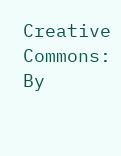Creative Commons: By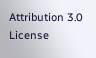Attribution 3.0 License